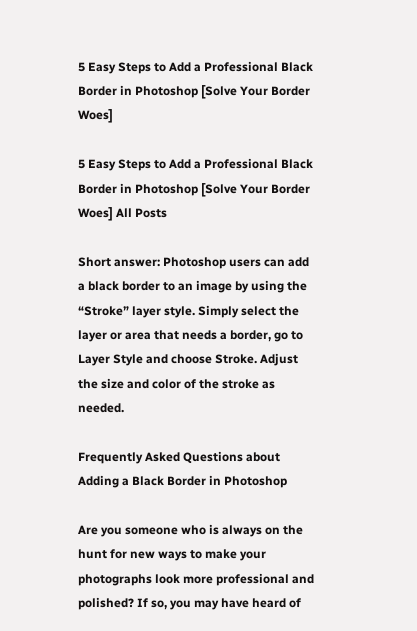5 Easy Steps to Add a Professional Black Border in Photoshop [Solve Your Border Woes]

5 Easy Steps to Add a Professional Black Border in Photoshop [Solve Your Border Woes] All Posts

Short answer: Photoshop users can add a black border to an image by using the “Stroke” layer style. Simply select the layer or area that needs a border, go to Layer Style and choose Stroke. Adjust the size and color of the stroke as needed.

Frequently Asked Questions about Adding a Black Border in Photoshop

Are you someone who is always on the hunt for new ways to make your photographs look more professional and polished? If so, you may have heard of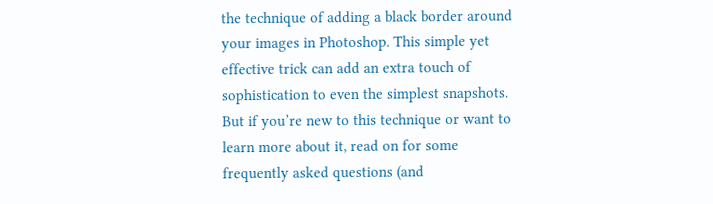the technique of adding a black border around your images in Photoshop. This simple yet effective trick can add an extra touch of sophistication to even the simplest snapshots. But if you’re new to this technique or want to learn more about it, read on for some frequently asked questions (and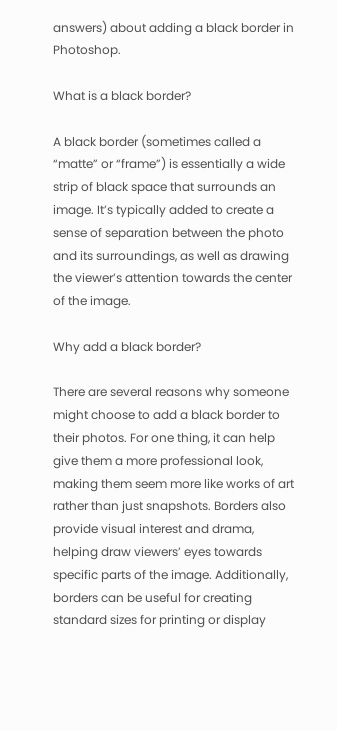answers) about adding a black border in Photoshop.

What is a black border?

A black border (sometimes called a “matte” or “frame”) is essentially a wide strip of black space that surrounds an image. It’s typically added to create a sense of separation between the photo and its surroundings, as well as drawing the viewer’s attention towards the center of the image.

Why add a black border?

There are several reasons why someone might choose to add a black border to their photos. For one thing, it can help give them a more professional look, making them seem more like works of art rather than just snapshots. Borders also provide visual interest and drama, helping draw viewers’ eyes towards specific parts of the image. Additionally, borders can be useful for creating standard sizes for printing or display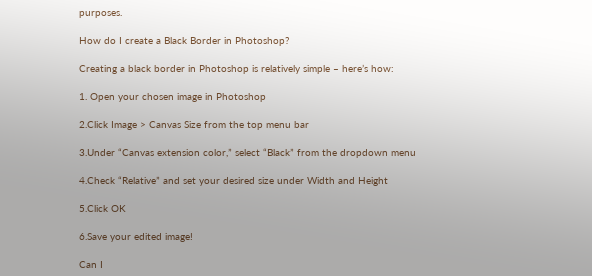purposes.

How do I create a Black Border in Photoshop?

Creating a black border in Photoshop is relatively simple – here’s how:

1. Open your chosen image in Photoshop

2.Click Image > Canvas Size from the top menu bar

3.Under “Canvas extension color,” select “Black” from the dropdown menu

4.Check “Relative” and set your desired size under Width and Height

5.Click OK

6.Save your edited image!

Can I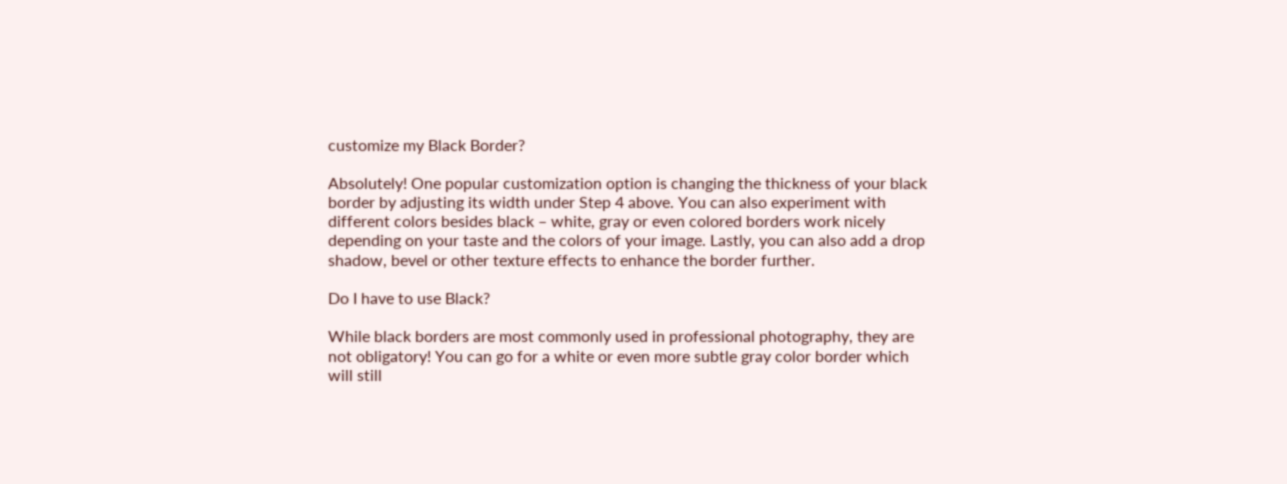customize my Black Border?

Absolutely! One popular customization option is changing the thickness of your black border by adjusting its width under Step 4 above. You can also experiment with different colors besides black – white, gray or even colored borders work nicely depending on your taste and the colors of your image. Lastly, you can also add a drop shadow, bevel or other texture effects to enhance the border further.

Do I have to use Black?

While black borders are most commonly used in professional photography, they are not obligatory! You can go for a white or even more subtle gray color border which will still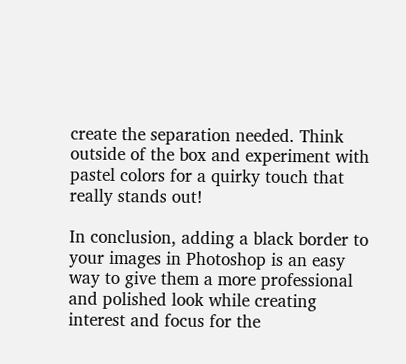create the separation needed. Think outside of the box and experiment with pastel colors for a quirky touch that really stands out!

In conclusion, adding a black border to your images in Photoshop is an easy way to give them a more professional and polished look while creating interest and focus for the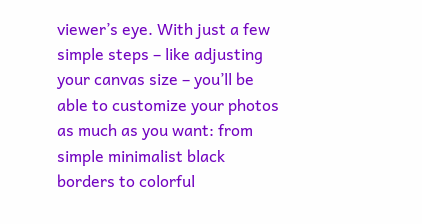viewer’s eye. With just a few simple steps – like adjusting your canvas size – you’ll be able to customize your photos as much as you want: from simple minimalist black borders to colorful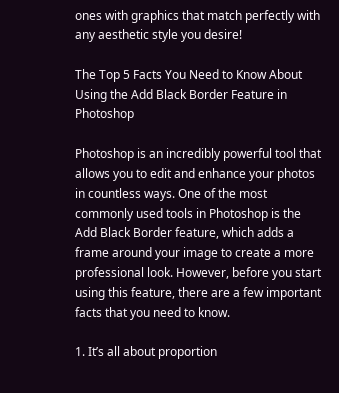ones with graphics that match perfectly with any aesthetic style you desire!

The Top 5 Facts You Need to Know About Using the Add Black Border Feature in Photoshop

Photoshop is an incredibly powerful tool that allows you to edit and enhance your photos in countless ways. One of the most commonly used tools in Photoshop is the Add Black Border feature, which adds a frame around your image to create a more professional look. However, before you start using this feature, there are a few important facts that you need to know.

1. It’s all about proportion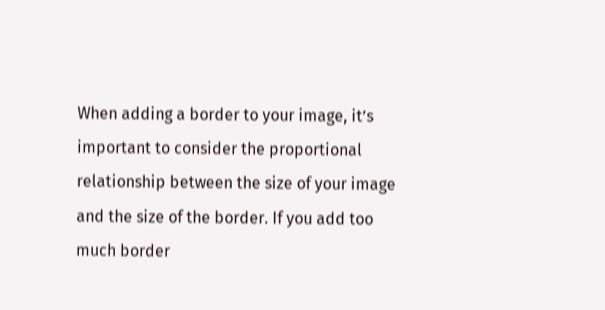When adding a border to your image, it’s important to consider the proportional relationship between the size of your image and the size of the border. If you add too much border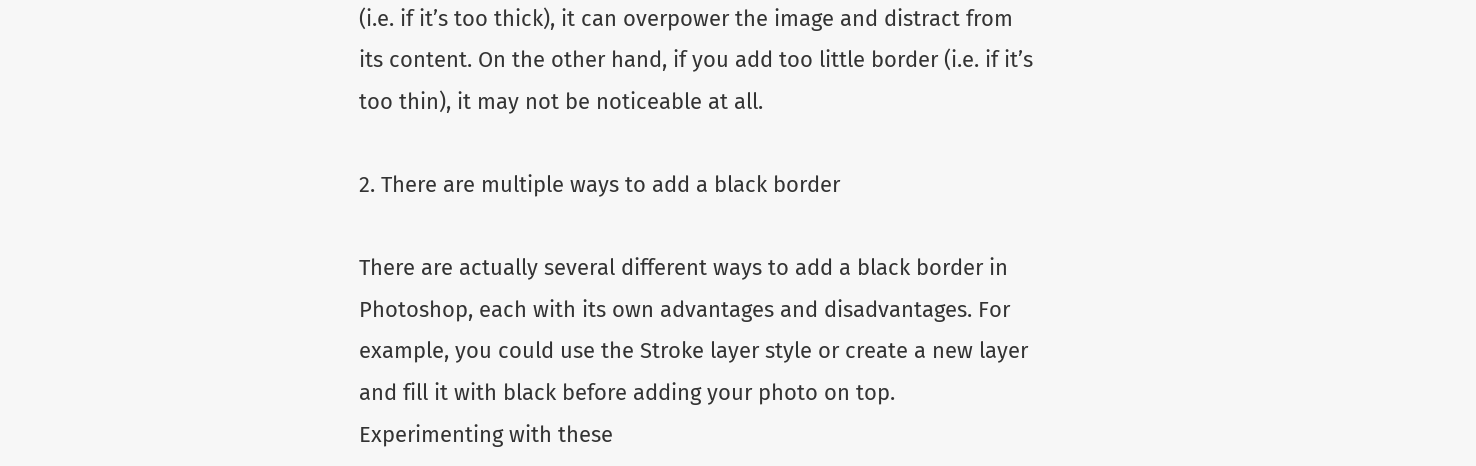(i.e. if it’s too thick), it can overpower the image and distract from its content. On the other hand, if you add too little border (i.e. if it’s too thin), it may not be noticeable at all.

2. There are multiple ways to add a black border

There are actually several different ways to add a black border in Photoshop, each with its own advantages and disadvantages. For example, you could use the Stroke layer style or create a new layer and fill it with black before adding your photo on top. Experimenting with these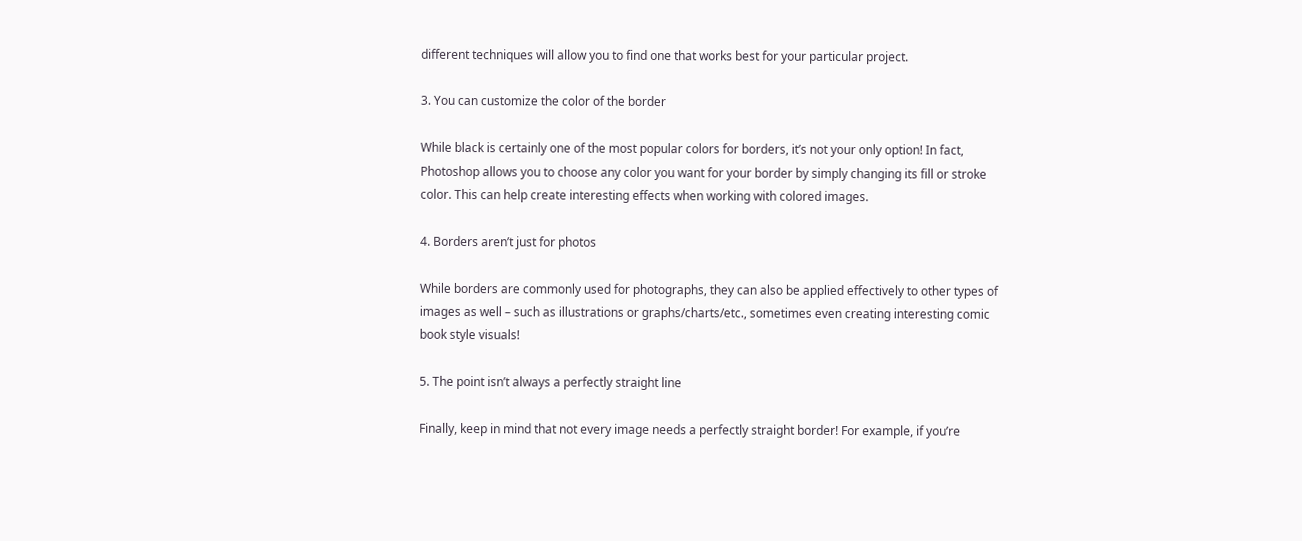different techniques will allow you to find one that works best for your particular project.

3. You can customize the color of the border

While black is certainly one of the most popular colors for borders, it’s not your only option! In fact, Photoshop allows you to choose any color you want for your border by simply changing its fill or stroke color. This can help create interesting effects when working with colored images.

4. Borders aren’t just for photos

While borders are commonly used for photographs, they can also be applied effectively to other types of images as well – such as illustrations or graphs/charts/etc., sometimes even creating interesting comic book style visuals!

5. The point isn’t always a perfectly straight line

Finally, keep in mind that not every image needs a perfectly straight border! For example, if you’re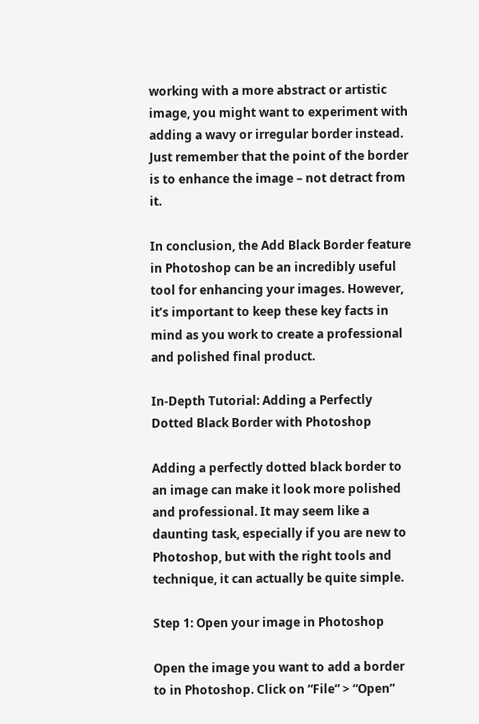working with a more abstract or artistic image, you might want to experiment with adding a wavy or irregular border instead. Just remember that the point of the border is to enhance the image – not detract from it.

In conclusion, the Add Black Border feature in Photoshop can be an incredibly useful tool for enhancing your images. However, it’s important to keep these key facts in mind as you work to create a professional and polished final product.

In-Depth Tutorial: Adding a Perfectly Dotted Black Border with Photoshop

Adding a perfectly dotted black border to an image can make it look more polished and professional. It may seem like a daunting task, especially if you are new to Photoshop, but with the right tools and technique, it can actually be quite simple.

Step 1: Open your image in Photoshop

Open the image you want to add a border to in Photoshop. Click on “File” > “Open”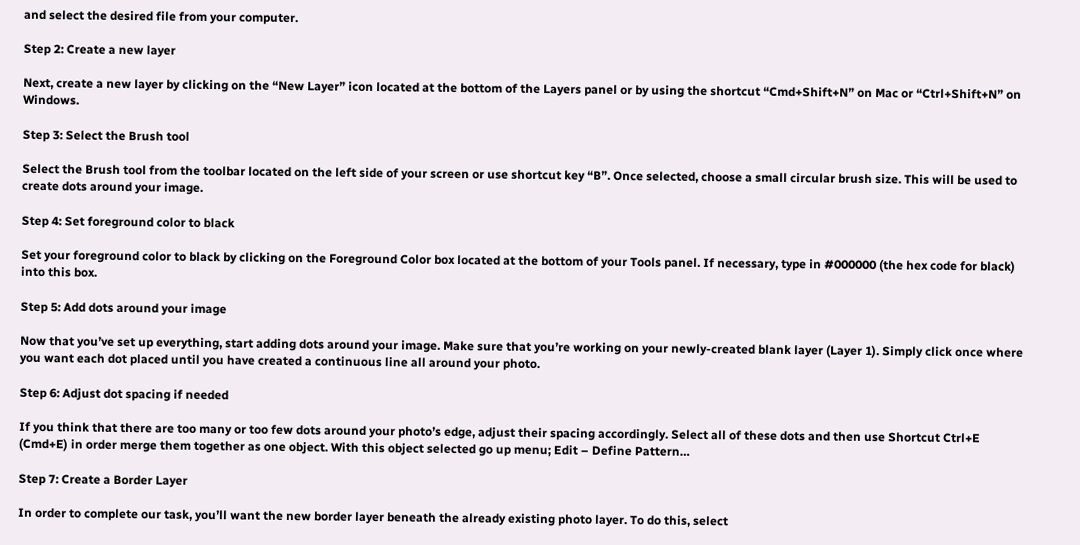and select the desired file from your computer.

Step 2: Create a new layer

Next, create a new layer by clicking on the “New Layer” icon located at the bottom of the Layers panel or by using the shortcut “Cmd+Shift+N” on Mac or “Ctrl+Shift+N” on Windows.

Step 3: Select the Brush tool

Select the Brush tool from the toolbar located on the left side of your screen or use shortcut key “B”. Once selected, choose a small circular brush size. This will be used to create dots around your image.

Step 4: Set foreground color to black

Set your foreground color to black by clicking on the Foreground Color box located at the bottom of your Tools panel. If necessary, type in #000000 (the hex code for black) into this box.

Step 5: Add dots around your image

Now that you’ve set up everything, start adding dots around your image. Make sure that you’re working on your newly-created blank layer (Layer 1). Simply click once where you want each dot placed until you have created a continuous line all around your photo.

Step 6: Adjust dot spacing if needed

If you think that there are too many or too few dots around your photo’s edge, adjust their spacing accordingly. Select all of these dots and then use Shortcut Ctrl+E (Cmd+E) in order merge them together as one object. With this object selected go up menu; Edit – Define Pattern…

Step 7: Create a Border Layer

In order to complete our task, you’ll want the new border layer beneath the already existing photo layer. To do this, select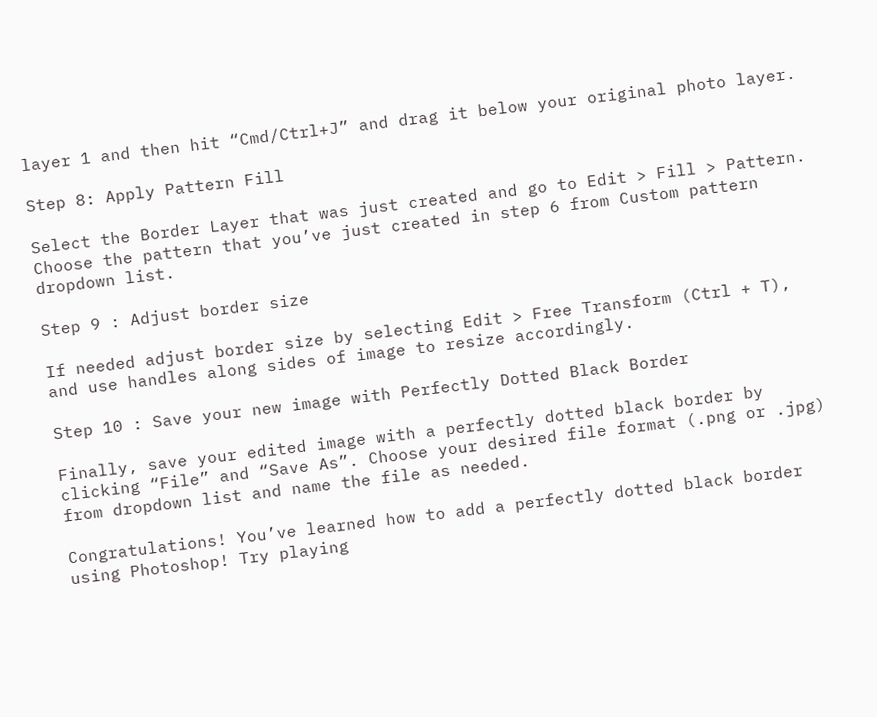layer 1 and then hit “Cmd/Ctrl+J” and drag it below your original photo layer.

Step 8: Apply Pattern Fill

Select the Border Layer that was just created and go to Edit > Fill > Pattern. Choose the pattern that you’ve just created in step 6 from Custom pattern dropdown list.

Step 9 : Adjust border size

If needed adjust border size by selecting Edit > Free Transform (Ctrl + T), and use handles along sides of image to resize accordingly.

Step 10 : Save your new image with Perfectly Dotted Black Border

Finally, save your edited image with a perfectly dotted black border by clicking “File” and “Save As”. Choose your desired file format (.png or .jpg) from dropdown list and name the file as needed.

Congratulations! You’ve learned how to add a perfectly dotted black border using Photoshop! Try playing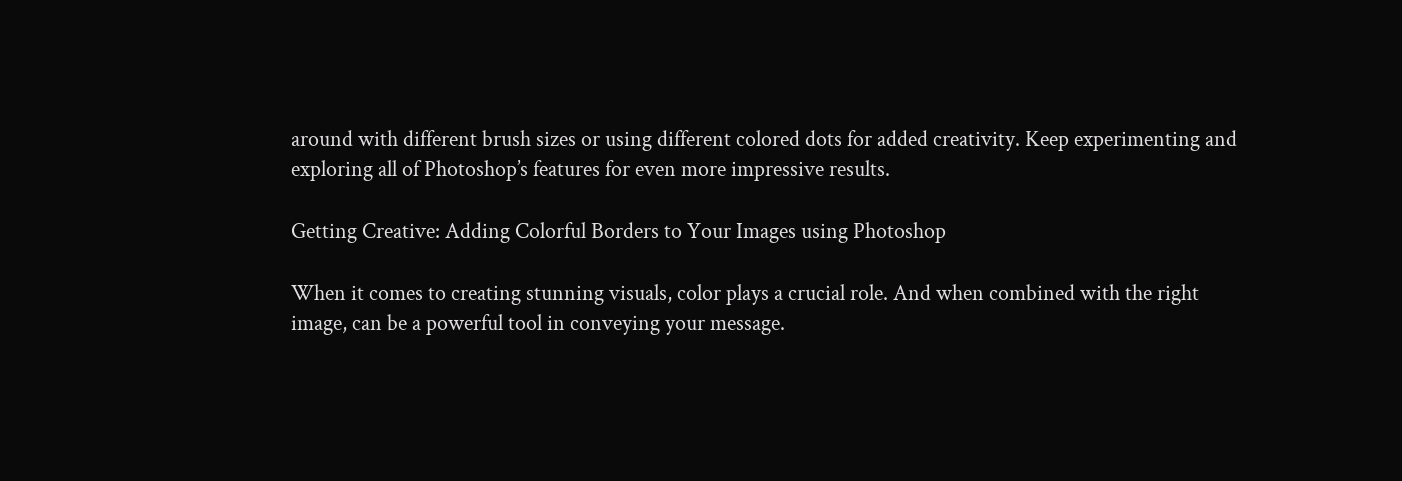around with different brush sizes or using different colored dots for added creativity. Keep experimenting and exploring all of Photoshop’s features for even more impressive results.

Getting Creative: Adding Colorful Borders to Your Images using Photoshop

When it comes to creating stunning visuals, color plays a crucial role. And when combined with the right image, can be a powerful tool in conveying your message.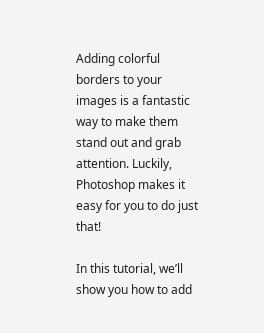Adding colorful borders to your images is a fantastic way to make them stand out and grab attention. Luckily, Photoshop makes it easy for you to do just that!

In this tutorial, we’ll show you how to add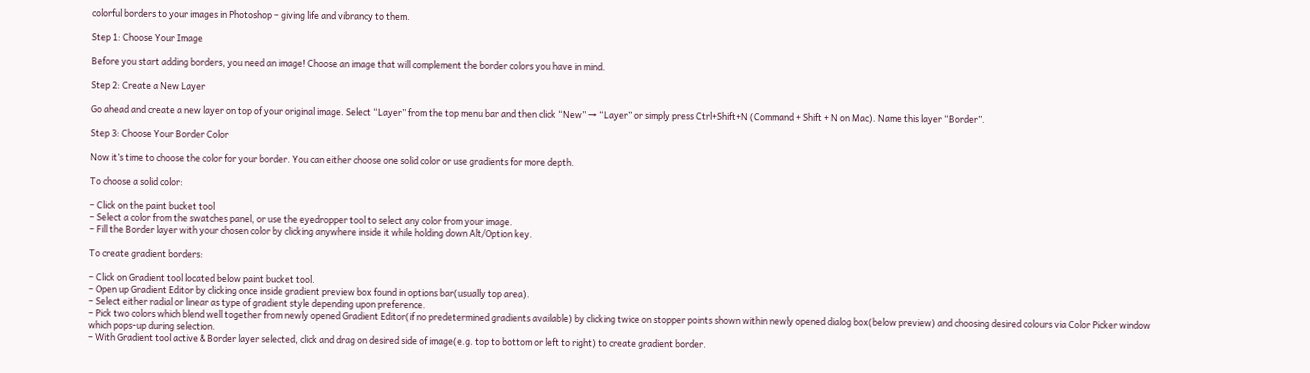colorful borders to your images in Photoshop – giving life and vibrancy to them.

Step 1: Choose Your Image

Before you start adding borders, you need an image! Choose an image that will complement the border colors you have in mind.

Step 2: Create a New Layer

Go ahead and create a new layer on top of your original image. Select “Layer” from the top menu bar and then click “New” → “Layer” or simply press Ctrl+Shift+N (Command + Shift + N on Mac). Name this layer “Border”.

Step 3: Choose Your Border Color

Now it’s time to choose the color for your border. You can either choose one solid color or use gradients for more depth.

To choose a solid color:

– Click on the paint bucket tool
– Select a color from the swatches panel, or use the eyedropper tool to select any color from your image.
– Fill the Border layer with your chosen color by clicking anywhere inside it while holding down Alt/Option key.

To create gradient borders:

– Click on Gradient tool located below paint bucket tool.
– Open up Gradient Editor by clicking once inside gradient preview box found in options bar(usually top area).
– Select either radial or linear as type of gradient style depending upon preference.
– Pick two colors which blend well together from newly opened Gradient Editor(if no predetermined gradients available) by clicking twice on stopper points shown within newly opened dialog box(below preview) and choosing desired colours via Color Picker window which pops-up during selection.
– With Gradient tool active & Border layer selected, click and drag on desired side of image(e.g. top to bottom or left to right) to create gradient border.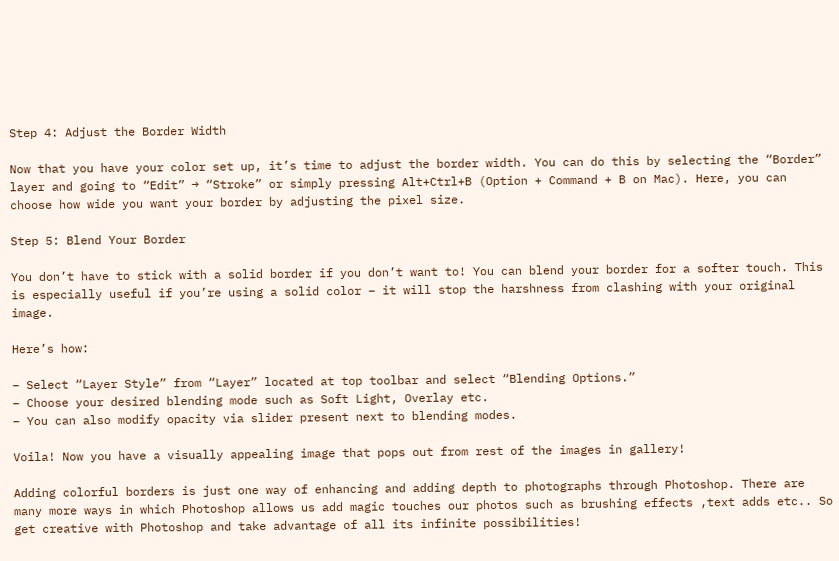Step 4: Adjust the Border Width

Now that you have your color set up, it’s time to adjust the border width. You can do this by selecting the “Border” layer and going to “Edit” → “Stroke” or simply pressing Alt+Ctrl+B (Option + Command + B on Mac). Here, you can choose how wide you want your border by adjusting the pixel size.

Step 5: Blend Your Border

You don’t have to stick with a solid border if you don’t want to! You can blend your border for a softer touch. This is especially useful if you’re using a solid color – it will stop the harshness from clashing with your original image.

Here’s how:

– Select “Layer Style” from “Layer” located at top toolbar and select “Blending Options.”
– Choose your desired blending mode such as Soft Light, Overlay etc.
– You can also modify opacity via slider present next to blending modes.

Voila! Now you have a visually appealing image that pops out from rest of the images in gallery!

Adding colorful borders is just one way of enhancing and adding depth to photographs through Photoshop. There are many more ways in which Photoshop allows us add magic touches our photos such as brushing effects ,text adds etc.. So get creative with Photoshop and take advantage of all its infinite possibilities!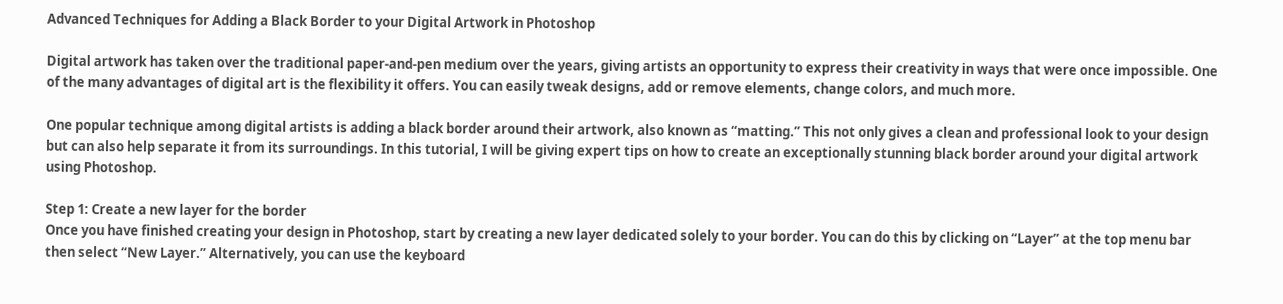Advanced Techniques for Adding a Black Border to your Digital Artwork in Photoshop

Digital artwork has taken over the traditional paper-and-pen medium over the years, giving artists an opportunity to express their creativity in ways that were once impossible. One of the many advantages of digital art is the flexibility it offers. You can easily tweak designs, add or remove elements, change colors, and much more.

One popular technique among digital artists is adding a black border around their artwork, also known as “matting.” This not only gives a clean and professional look to your design but can also help separate it from its surroundings. In this tutorial, I will be giving expert tips on how to create an exceptionally stunning black border around your digital artwork using Photoshop.

Step 1: Create a new layer for the border
Once you have finished creating your design in Photoshop, start by creating a new layer dedicated solely to your border. You can do this by clicking on “Layer” at the top menu bar then select “New Layer.” Alternatively, you can use the keyboard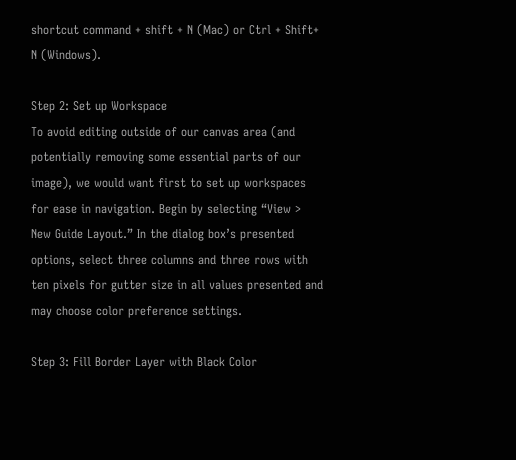shortcut command + shift + N (Mac) or Ctrl + Shift+ N (Windows).

Step 2: Set up Workspace
To avoid editing outside of our canvas area (and potentially removing some essential parts of our image), we would want first to set up workspaces for ease in navigation. Begin by selecting “View > New Guide Layout.” In the dialog box’s presented options, select three columns and three rows with ten pixels for gutter size in all values presented and may choose color preference settings.

Step 3: Fill Border Layer with Black Color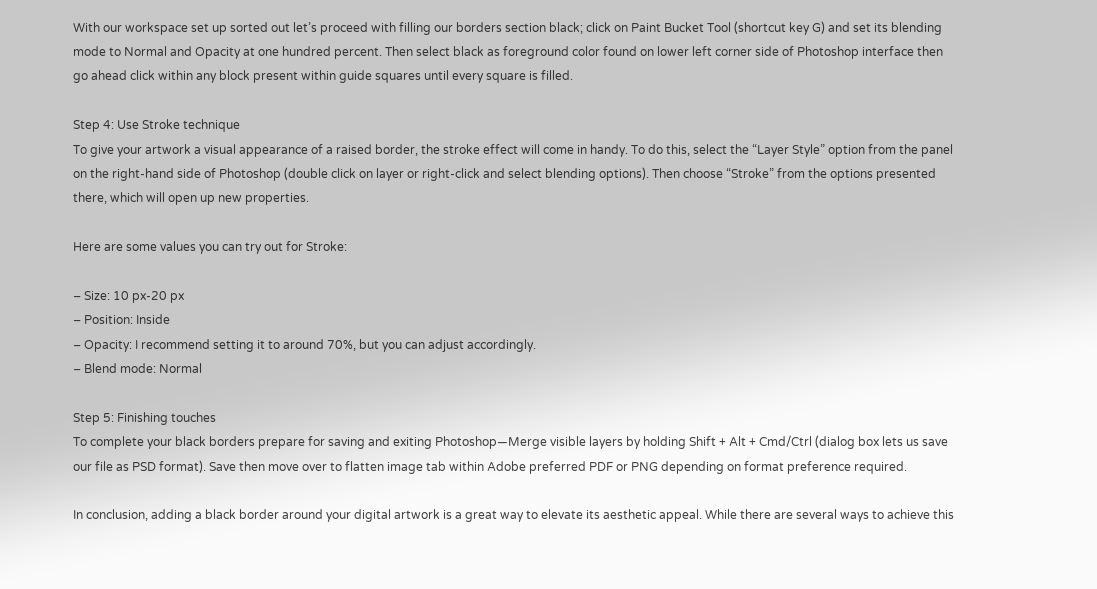With our workspace set up sorted out let’s proceed with filling our borders section black; click on Paint Bucket Tool (shortcut key G) and set its blending mode to Normal and Opacity at one hundred percent. Then select black as foreground color found on lower left corner side of Photoshop interface then go ahead click within any block present within guide squares until every square is filled.

Step 4: Use Stroke technique
To give your artwork a visual appearance of a raised border, the stroke effect will come in handy. To do this, select the “Layer Style” option from the panel on the right-hand side of Photoshop (double click on layer or right-click and select blending options). Then choose “Stroke” from the options presented there, which will open up new properties.

Here are some values you can try out for Stroke:

– Size: 10 px-20 px
– Position: Inside
– Opacity: I recommend setting it to around 70%, but you can adjust accordingly.
– Blend mode: Normal

Step 5: Finishing touches
To complete your black borders prepare for saving and exiting Photoshop—Merge visible layers by holding Shift + Alt + Cmd/Ctrl (dialog box lets us save our file as PSD format). Save then move over to flatten image tab within Adobe preferred PDF or PNG depending on format preference required.

In conclusion, adding a black border around your digital artwork is a great way to elevate its aesthetic appeal. While there are several ways to achieve this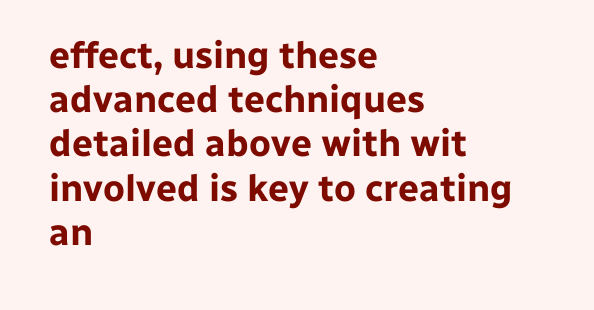effect, using these advanced techniques detailed above with wit involved is key to creating an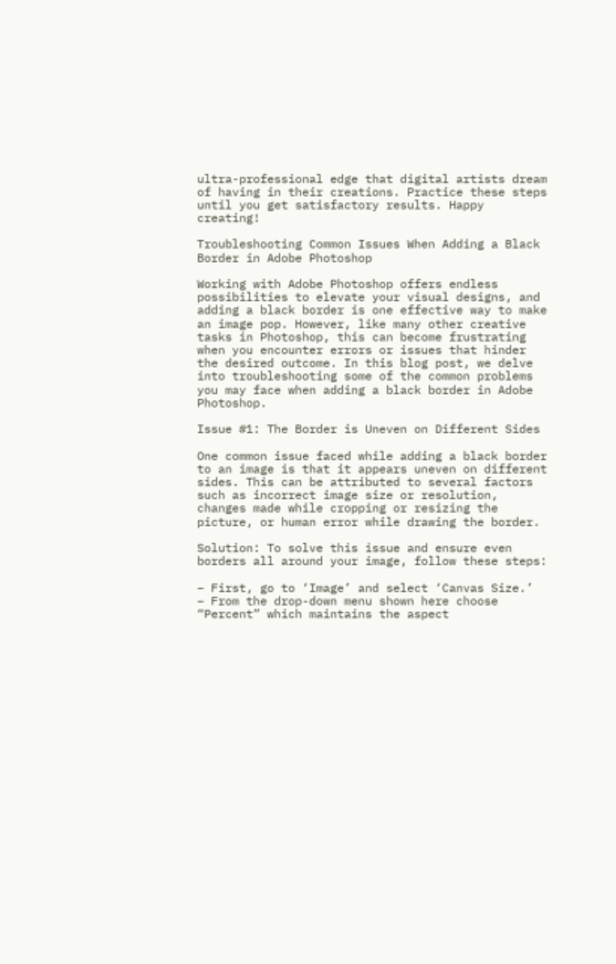ultra-professional edge that digital artists dream of having in their creations. Practice these steps until you get satisfactory results. Happy creating!

Troubleshooting Common Issues When Adding a Black Border in Adobe Photoshop

Working with Adobe Photoshop offers endless possibilities to elevate your visual designs, and adding a black border is one effective way to make an image pop. However, like many other creative tasks in Photoshop, this can become frustrating when you encounter errors or issues that hinder the desired outcome. In this blog post, we delve into troubleshooting some of the common problems you may face when adding a black border in Adobe Photoshop.

Issue #1: The Border is Uneven on Different Sides

One common issue faced while adding a black border to an image is that it appears uneven on different sides. This can be attributed to several factors such as incorrect image size or resolution, changes made while cropping or resizing the picture, or human error while drawing the border.

Solution: To solve this issue and ensure even borders all around your image, follow these steps:

– First, go to ‘Image’ and select ‘Canvas Size.’
– From the drop-down menu shown here choose “Percent” which maintains the aspect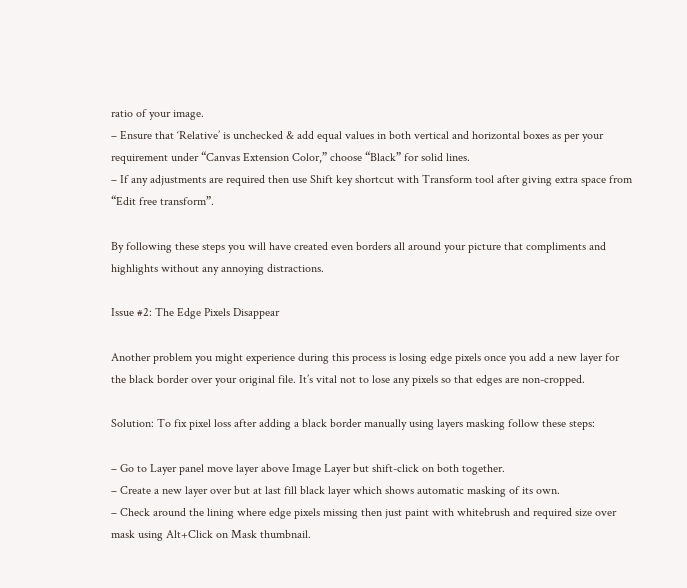ratio of your image.
– Ensure that ‘Relative’ is unchecked & add equal values in both vertical and horizontal boxes as per your requirement under “Canvas Extension Color,” choose “Black” for solid lines.
– If any adjustments are required then use Shift key shortcut with Transform tool after giving extra space from “Edit free transform”.

By following these steps you will have created even borders all around your picture that compliments and highlights without any annoying distractions.

Issue #2: The Edge Pixels Disappear

Another problem you might experience during this process is losing edge pixels once you add a new layer for the black border over your original file. It’s vital not to lose any pixels so that edges are non-cropped.

Solution: To fix pixel loss after adding a black border manually using layers masking follow these steps:

– Go to Layer panel move layer above Image Layer but shift-click on both together.
– Create a new layer over but at last fill black layer which shows automatic masking of its own.
– Check around the lining where edge pixels missing then just paint with whitebrush and required size over mask using Alt+Click on Mask thumbnail.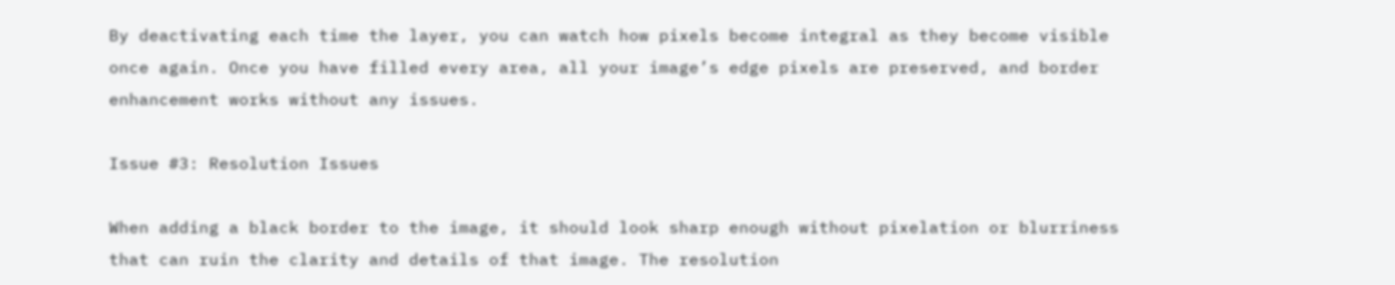By deactivating each time the layer, you can watch how pixels become integral as they become visible once again. Once you have filled every area, all your image’s edge pixels are preserved, and border enhancement works without any issues.

Issue #3: Resolution Issues

When adding a black border to the image, it should look sharp enough without pixelation or blurriness that can ruin the clarity and details of that image. The resolution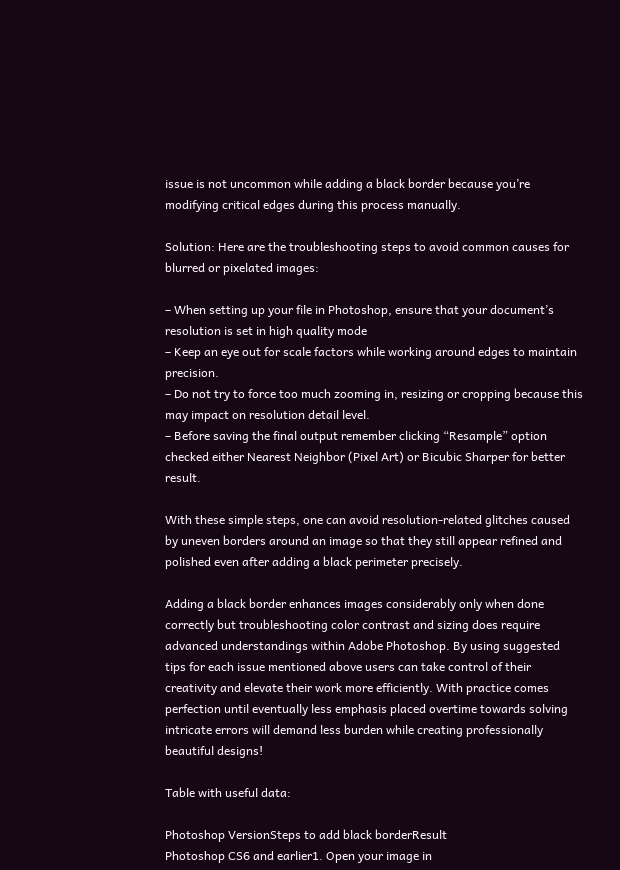issue is not uncommon while adding a black border because you’re modifying critical edges during this process manually.

Solution: Here are the troubleshooting steps to avoid common causes for blurred or pixelated images:

– When setting up your file in Photoshop, ensure that your document’s resolution is set in high quality mode
– Keep an eye out for scale factors while working around edges to maintain precision.
– Do not try to force too much zooming in, resizing or cropping because this may impact on resolution detail level.
– Before saving the final output remember clicking “Resample” option checked either Nearest Neighbor (Pixel Art) or Bicubic Sharper for better result.

With these simple steps, one can avoid resolution-related glitches caused by uneven borders around an image so that they still appear refined and polished even after adding a black perimeter precisely.

Adding a black border enhances images considerably only when done correctly but troubleshooting color contrast and sizing does require advanced understandings within Adobe Photoshop. By using suggested tips for each issue mentioned above users can take control of their creativity and elevate their work more efficiently. With practice comes perfection until eventually less emphasis placed overtime towards solving intricate errors will demand less burden while creating professionally beautiful designs!

Table with useful data:

Photoshop VersionSteps to add black borderResult
Photoshop CS6 and earlier1. Open your image in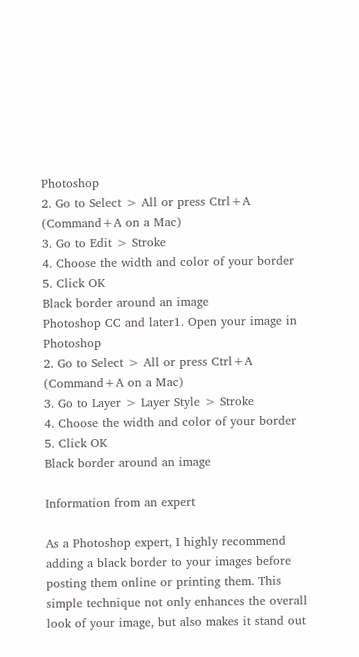Photoshop
2. Go to Select > All or press Ctrl+A (Command+A on a Mac)
3. Go to Edit > Stroke
4. Choose the width and color of your border
5. Click OK
Black border around an image
Photoshop CC and later1. Open your image in Photoshop
2. Go to Select > All or press Ctrl+A (Command+A on a Mac)
3. Go to Layer > Layer Style > Stroke
4. Choose the width and color of your border
5. Click OK
Black border around an image

Information from an expert

As a Photoshop expert, I highly recommend adding a black border to your images before posting them online or printing them. This simple technique not only enhances the overall look of your image, but also makes it stand out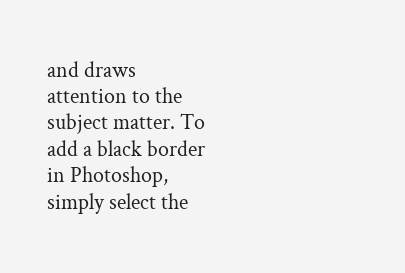and draws attention to the subject matter. To add a black border in Photoshop, simply select the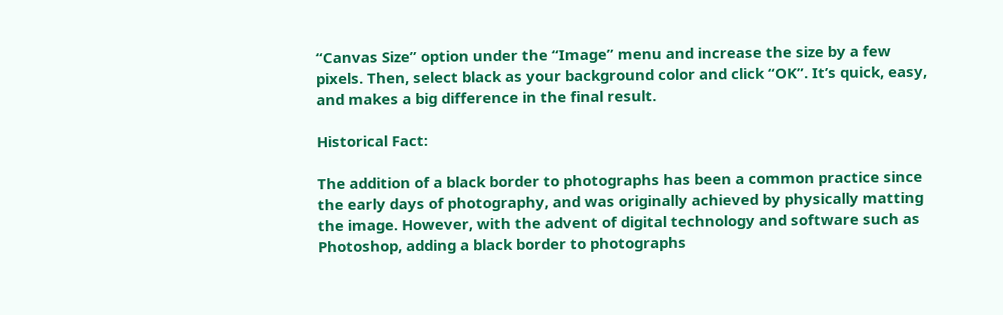“Canvas Size” option under the “Image” menu and increase the size by a few pixels. Then, select black as your background color and click “OK”. It’s quick, easy, and makes a big difference in the final result.

Historical Fact:

The addition of a black border to photographs has been a common practice since the early days of photography, and was originally achieved by physically matting the image. However, with the advent of digital technology and software such as Photoshop, adding a black border to photographs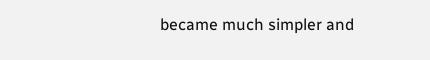became much simpler and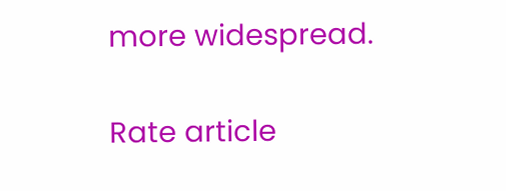more widespread.

Rate article